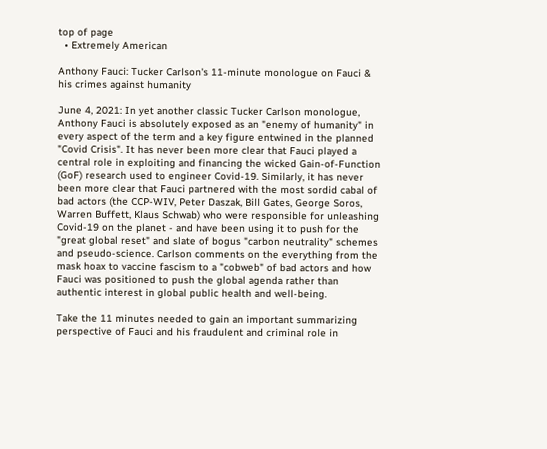top of page
  • Extremely American

Anthony Fauci: Tucker Carlson's 11-minute monologue on Fauci & his crimes against humanity

June 4, 2021: In yet another classic Tucker Carlson monologue, Anthony Fauci is absolutely exposed as an "enemy of humanity" in every aspect of the term and a key figure entwined in the planned "Covid Crisis". It has never been more clear that Fauci played a central role in exploiting and financing the wicked Gain-of-Function (GoF) research used to engineer Covid-19. Similarly, it has never been more clear that Fauci partnered with the most sordid cabal of bad actors (the CCP-WIV, Peter Daszak, Bill Gates, George Soros, Warren Buffett, Klaus Schwab) who were responsible for unleashing Covid-19 on the planet - and have been using it to push for the "great global reset" and slate of bogus "carbon neutrality" schemes and pseudo-science. Carlson comments on the everything from the mask hoax to vaccine fascism to a "cobweb" of bad actors and how Fauci was positioned to push the global agenda rather than authentic interest in global public health and well-being.

Take the 11 minutes needed to gain an important summarizing perspective of Fauci and his fraudulent and criminal role in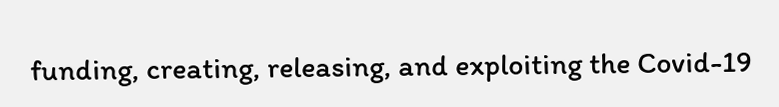funding, creating, releasing, and exploiting the Covid-19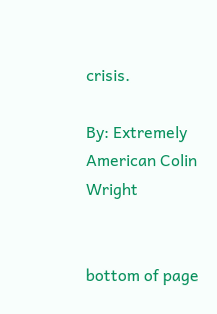crisis.

By: Extremely American Colin Wright


bottom of page